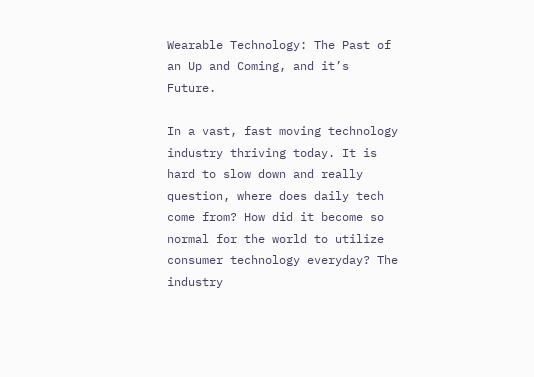Wearable Technology: The Past of an Up and Coming, and it’s Future.

In a vast, fast moving technology industry thriving today. It is hard to slow down and really question, where does daily tech come from? How did it become so normal for the world to utilize consumer technology everyday? The industry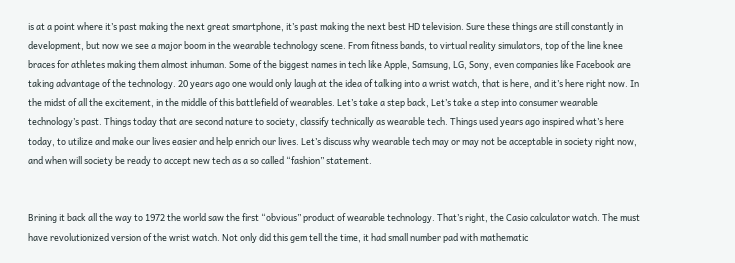is at a point where it’s past making the next great smartphone, it’s past making the next best HD television. Sure these things are still constantly in development, but now we see a major boom in the wearable technology scene. From fitness bands, to virtual reality simulators, top of the line knee braces for athletes making them almost inhuman. Some of the biggest names in tech like Apple, Samsung, LG, Sony, even companies like Facebook are taking advantage of the technology. 20 years ago one would only laugh at the idea of talking into a wrist watch, that is here, and it’s here right now. In the midst of all the excitement, in the middle of this battlefield of wearables. Let’s take a step back, Let’s take a step into consumer wearable technology’s past. Things today that are second nature to society, classify technically as wearable tech. Things used years ago inspired what’s here today, to utilize and make our lives easier and help enrich our lives. Let’s discuss why wearable tech may or may not be acceptable in society right now, and when will society be ready to accept new tech as a so called “fashion” statement.


Brining it back all the way to 1972 the world saw the first “obvious” product of wearable technology. That’s right, the Casio calculator watch. The must have revolutionized version of the wrist watch. Not only did this gem tell the time, it had small number pad with mathematic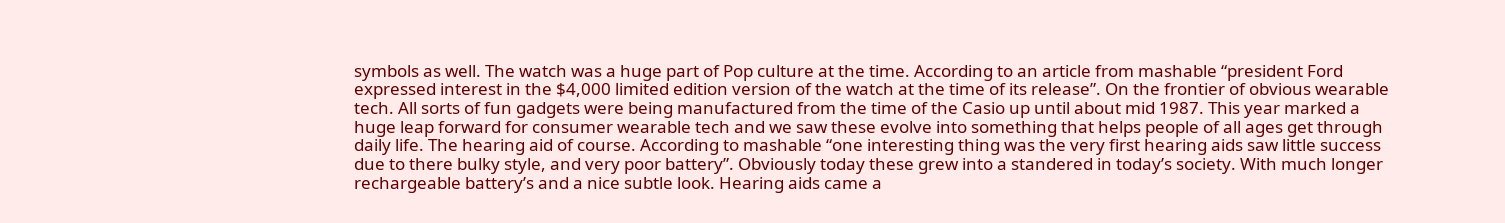symbols as well. The watch was a huge part of Pop culture at the time. According to an article from mashable “president Ford expressed interest in the $4,000 limited edition version of the watch at the time of its release”. On the frontier of obvious wearable tech. All sorts of fun gadgets were being manufactured from the time of the Casio up until about mid 1987. This year marked a huge leap forward for consumer wearable tech and we saw these evolve into something that helps people of all ages get through daily life. The hearing aid of course. According to mashable “one interesting thing was the very first hearing aids saw little success due to there bulky style, and very poor battery”. Obviously today these grew into a standered in today’s society. With much longer rechargeable battery’s and a nice subtle look. Hearing aids came a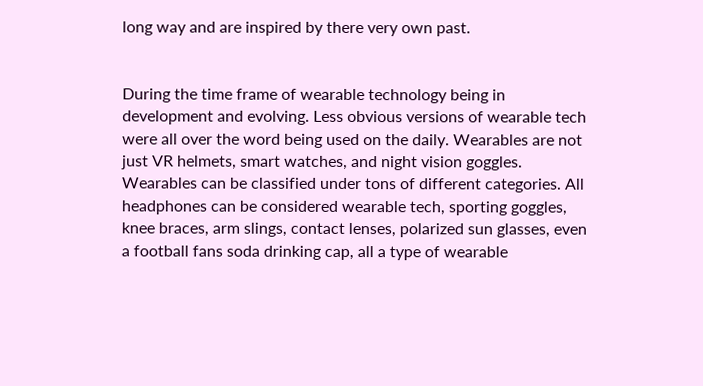long way and are inspired by there very own past.


During the time frame of wearable technology being in development and evolving. Less obvious versions of wearable tech were all over the word being used on the daily. Wearables are not just VR helmets, smart watches, and night vision goggles. Wearables can be classified under tons of different categories. All headphones can be considered wearable tech, sporting goggles, knee braces, arm slings, contact lenses, polarized sun glasses, even a football fans soda drinking cap, all a type of wearable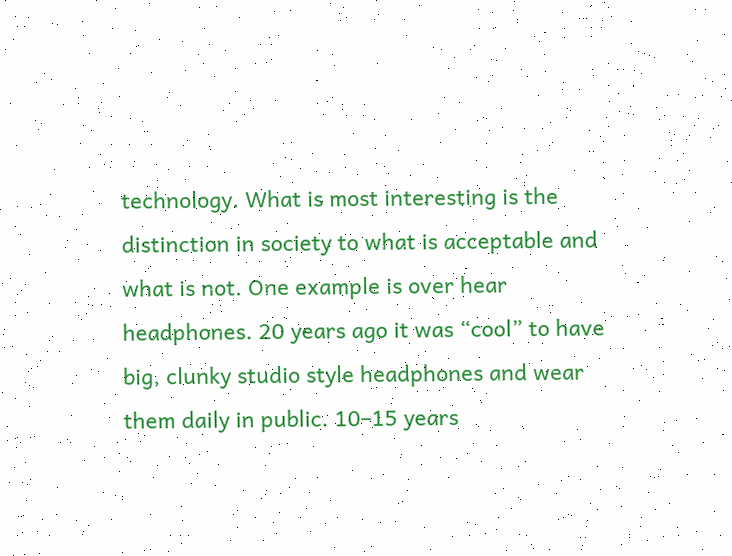technology. What is most interesting is the distinction in society to what is acceptable and what is not. One example is over hear headphones. 20 years ago it was “cool” to have big, clunky studio style headphones and wear them daily in public. 10–15 years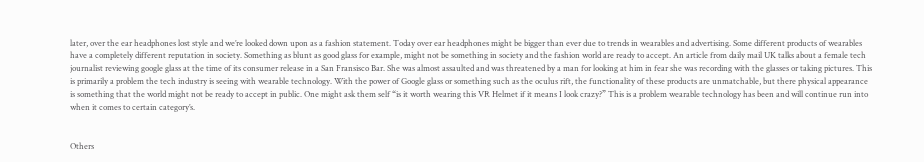later, over the ear headphones lost style and we’re looked down upon as a fashion statement. Today over ear headphones might be bigger than ever due to trends in wearables and advertising. Some different products of wearables have a completely different reputation in society. Something as blunt as good glass for example, might not be something in society and the fashion world are ready to accept. An article from daily mail UK talks about a female tech journalist reviewing google glass at the time of its consumer release in a San Fransisco Bar. She was almost assaulted and was threatened by a man for looking at him in fear she was recording with the glasses or taking pictures. This is primarily a problem the tech industry is seeing with wearable technology. With the power of Google glass or something such as the oculus rift, the functionality of these products are unmatchable, but there physical appearance is something that the world might not be ready to accept in public. One might ask them self “is it worth wearing this VR Helmet if it means I look crazy?” This is a problem wearable technology has been and will continue run into when it comes to certain category’s.


Others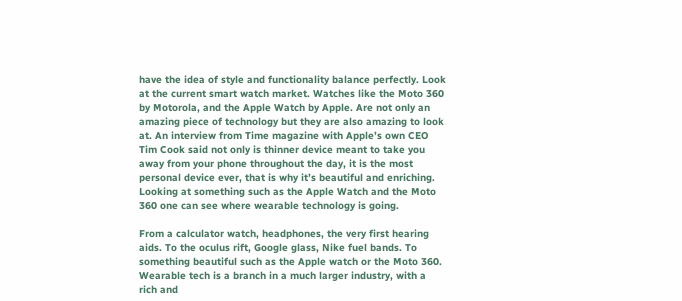have the idea of style and functionality balance perfectly. Look at the current smart watch market. Watches like the Moto 360 by Motorola, and the Apple Watch by Apple. Are not only an amazing piece of technology but they are also amazing to look at. An interview from Time magazine with Apple’s own CEO Tim Cook said not only is thinner device meant to take you away from your phone throughout the day, it is the most personal device ever, that is why it’s beautiful and enriching. Looking at something such as the Apple Watch and the Moto 360 one can see where wearable technology is going.

From a calculator watch, headphones, the very first hearing aids. To the oculus rift, Google glass, Nike fuel bands. To something beautiful such as the Apple watch or the Moto 360. Wearable tech is a branch in a much larger industry, with a rich and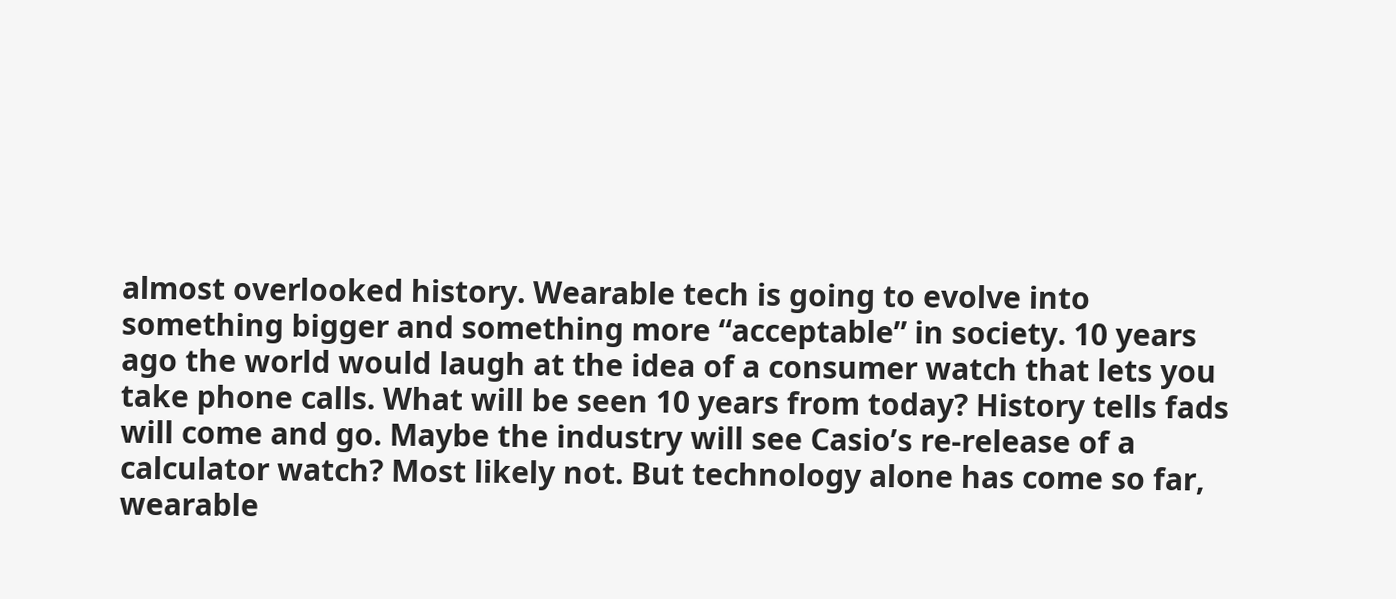almost overlooked history. Wearable tech is going to evolve into something bigger and something more “acceptable” in society. 10 years ago the world would laugh at the idea of a consumer watch that lets you take phone calls. What will be seen 10 years from today? History tells fads will come and go. Maybe the industry will see Casio’s re-release of a calculator watch? Most likely not. But technology alone has come so far, wearable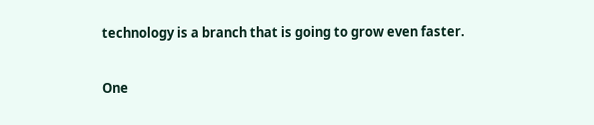technology is a branch that is going to grow even faster.

One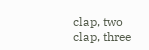clap, two clap, three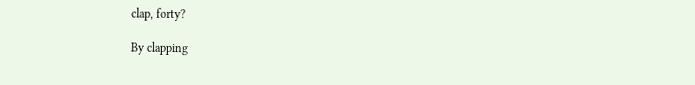clap, forty?

By clapping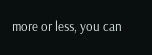more or less, you can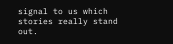signal to us which stories really stand out.